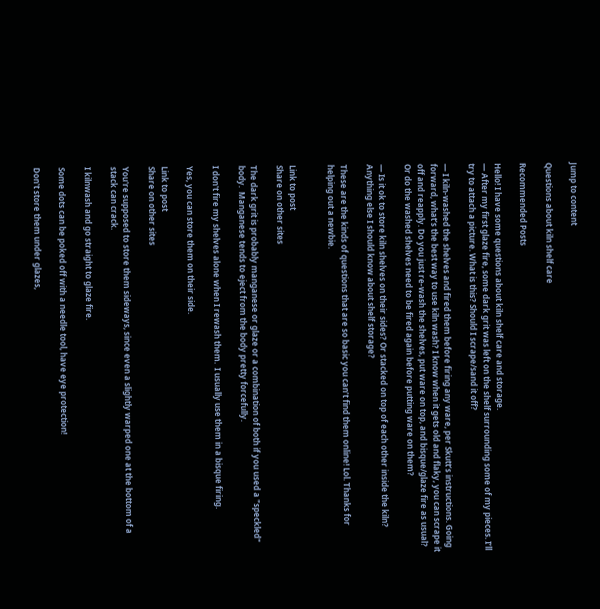Jump to content

Questions about kiln shelf care

Recommended Posts

Hello! I have some questions about kiln shelf care and storage.
— After my first glaze fire, some dark grit was left on the shelf surrounding some of my pieces. I’ll try to attach a picture. What is this? Should I scrape/sand it off?

— I kiln-washed the shelves and fired them before firing any ware, per Skutt’s instructions. Going forward, what’s the best way to use kiln wash? I know when it gets old and flaky, you can scrape it off and reapply. Do you just re-wash the shelves, put ware on top, and bisque/glaze fire as usual? Or do the washed shelves need to be fired again before putting ware on them?

— Is it ok to store kiln shelves on their sides? Or stacked on top of each other inside the kiln? Anything else I should know about shelf storage?

These are the kinds of questions that are so basic you can’t find them online! Lol. Thanks for helping out a newbie.


Link to post
Share on other sites

The dark grit is probably manganese or glaze or a combination of both if you used a "speckled" body.  Manganese tends to eject from the body pretty forcefully.

I don't fire my shelves alone when I rewash them.  I usually use them in a bisque firing.

Yes, you can store them on their side.

Link to post
Share on other sites

You're supposed to store them sideways, since even a slightly warped one at the bottom of a stack can crack.

I kilnwash and go straight to glaze fire.

Some dots can be poked off with a needle tool, have eye protection!

Don't store them under glazes,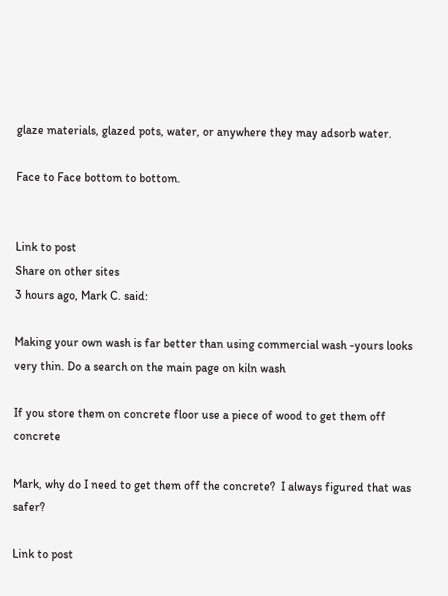glaze materials, glazed pots, water, or anywhere they may adsorb water.

Face to Face bottom to bottom.


Link to post
Share on other sites
3 hours ago, Mark C. said:

Making your own wash is far better than using commercial wash -yours looks very thin. Do a search on the main page on kiln wash

If you store them on concrete floor use a piece of wood to get them off concrete

Mark, why do I need to get them off the concrete?  I always figured that was safer?

Link to post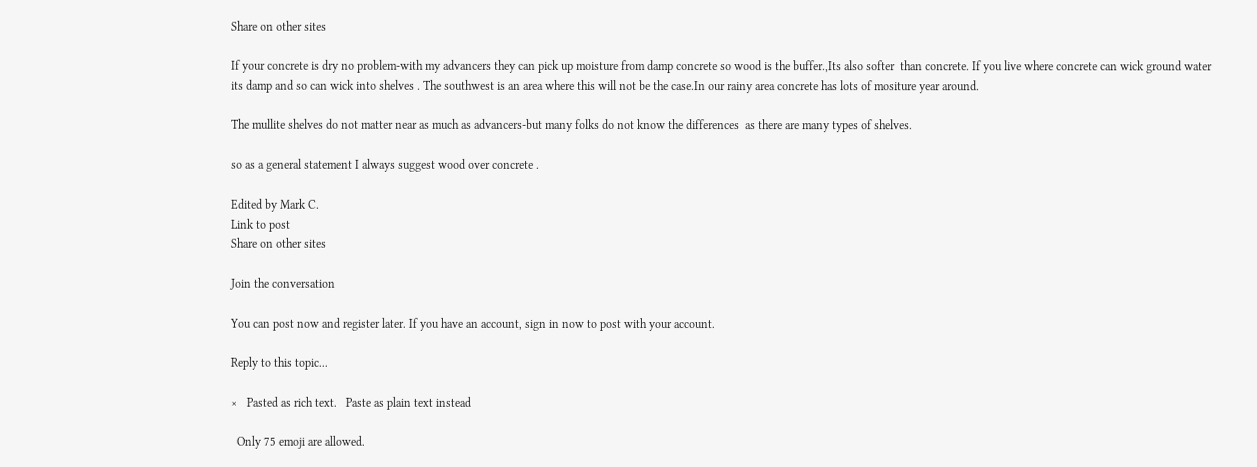Share on other sites

If your concrete is dry no problem-with my advancers they can pick up moisture from damp concrete so wood is the buffer.,Its also softer  than concrete. If you live where concrete can wick ground water  its damp and so can wick into shelves . The southwest is an area where this will not be the case.In our rainy area concrete has lots of mositure year around.

The mullite shelves do not matter near as much as advancers-but many folks do not know the differences  as there are many types of shelves.

so as a general statement I always suggest wood over concrete .

Edited by Mark C.
Link to post
Share on other sites

Join the conversation

You can post now and register later. If you have an account, sign in now to post with your account.

Reply to this topic...

×   Pasted as rich text.   Paste as plain text instead

  Only 75 emoji are allowed.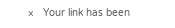×   Your link has been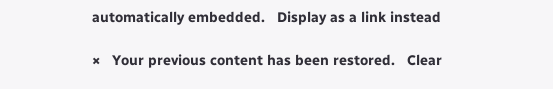automatically embedded.   Display as a link instead

×   Your previous content has been restored.   Clear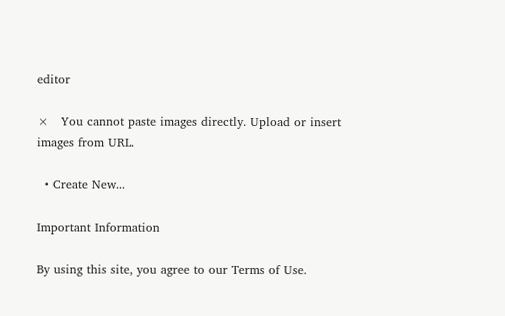editor

×   You cannot paste images directly. Upload or insert images from URL.

  • Create New...

Important Information

By using this site, you agree to our Terms of Use.